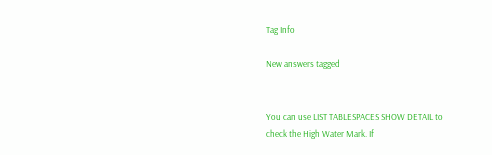Tag Info

New answers tagged


You can use LIST TABLESPACES SHOW DETAIL to check the High Water Mark. If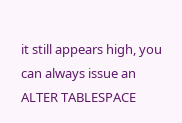it still appears high, you can always issue an ALTER TABLESPACE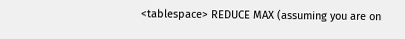<tablespace> REDUCE MAX (assuming you are on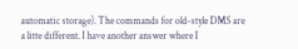automatic storage). The commands for old-style DMS are a litte different. I have another answer where I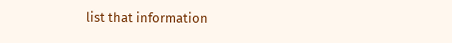list that information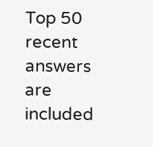Top 50 recent answers are included